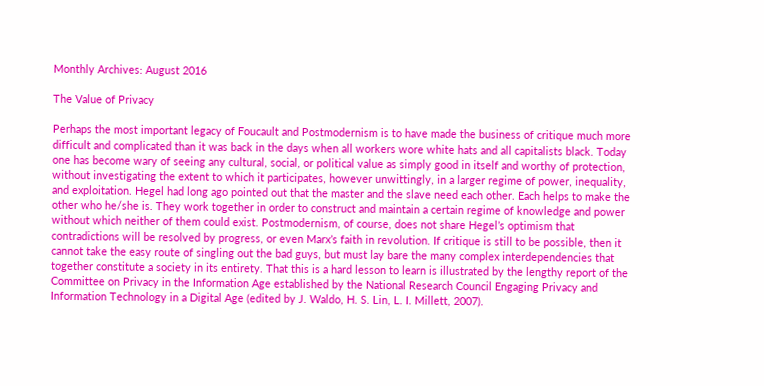Monthly Archives: August 2016

The Value of Privacy

Perhaps the most important legacy of Foucault and Postmodernism is to have made the business of critique much more difficult and complicated than it was back in the days when all workers wore white hats and all capitalists black. Today one has become wary of seeing any cultural, social, or political value as simply good in itself and worthy of protection, without investigating the extent to which it participates, however unwittingly, in a larger regime of power, inequality, and exploitation. Hegel had long ago pointed out that the master and the slave need each other. Each helps to make the other who he/she is. They work together in order to construct and maintain a certain regime of knowledge and power without which neither of them could exist. Postmodernism, of course, does not share Hegel’s optimism that contradictions will be resolved by progress, or even Marx’s faith in revolution. If critique is still to be possible, then it cannot take the easy route of singling out the bad guys, but must lay bare the many complex interdependencies that together constitute a society in its entirety. That this is a hard lesson to learn is illustrated by the lengthy report of the Committee on Privacy in the Information Age established by the National Research Council Engaging Privacy and Information Technology in a Digital Age (edited by J. Waldo, H. S. Lin, L. I. Millett, 2007).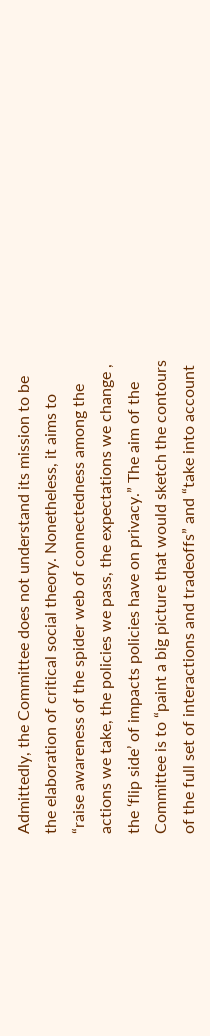Admittedly, the Committee does not understand its mission to be the elaboration of critical social theory. Nonetheless, it aims to “raise awareness of the spider web of connectedness among the actions we take, the policies we pass, the expectations we change , the ‘flip side’ of impacts policies have on privacy.” The aim of the Committee is to “paint a big picture that would sketch the contours of the full set of interactions and tradeoffs” and “take into account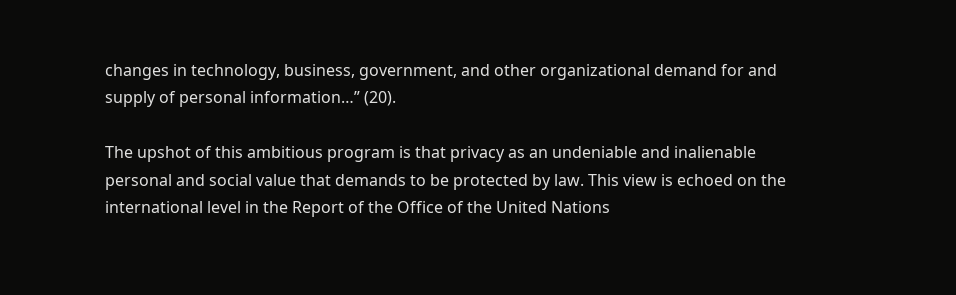changes in technology, business, government, and other organizational demand for and supply of personal information…” (20).

The upshot of this ambitious program is that privacy as an undeniable and inalienable personal and social value that demands to be protected by law. This view is echoed on the international level in the Report of the Office of the United Nations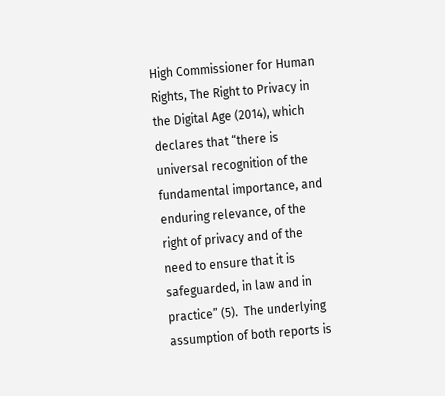High Commissioner for Human Rights, The Right to Privacy in the Digital Age (2014), which declares that “there is universal recognition of the fundamental importance, and enduring relevance, of the right of privacy and of the need to ensure that it is safeguarded, in law and in practice” (5).  The underlying assumption of both reports is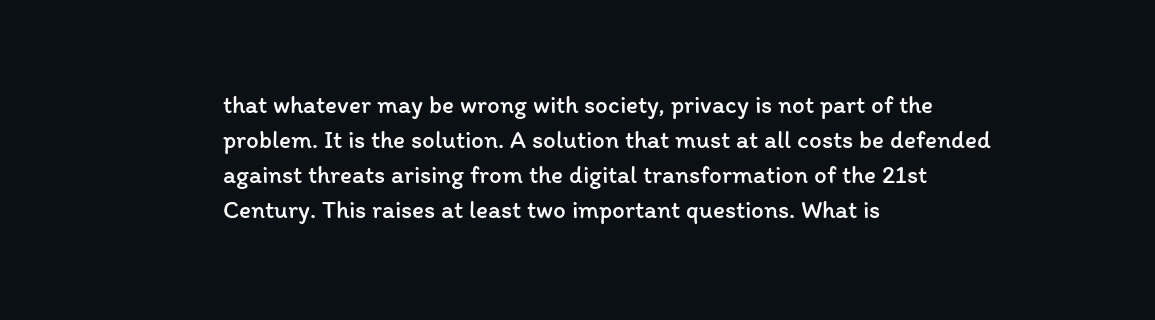that whatever may be wrong with society, privacy is not part of the problem. It is the solution. A solution that must at all costs be defended against threats arising from the digital transformation of the 21st Century. This raises at least two important questions. What is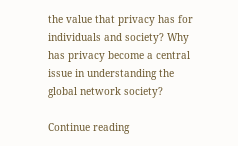the value that privacy has for individuals and society? Why has privacy become a central issue in understanding the global network society?

Continue reading